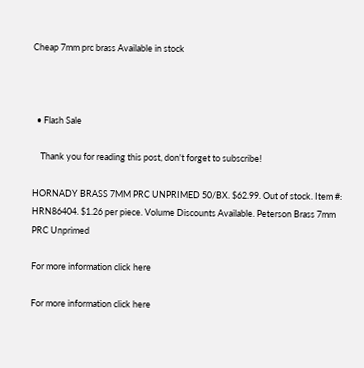Cheap 7mm prc brass Available in stock



  • Flash Sale

    Thank you for reading this post, don't forget to subscribe!

HORNADY BRASS 7MM PRC UNPRIMED 50/BX. $62.99. Out of stock. Item #: HRN86404. $1.26 per piece. Volume Discounts Available. Peterson Brass 7mm PRC Unprimed

For more information click here

For more information click here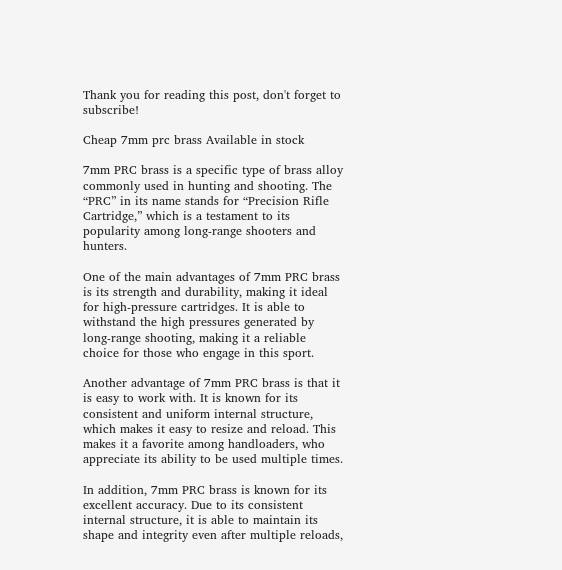Thank you for reading this post, don't forget to subscribe!

Cheap 7mm prc brass Available in stock

7mm PRC brass is a specific type of brass alloy commonly used in hunting and shooting. The “PRC” in its name stands for “Precision Rifle Cartridge,” which is a testament to its popularity among long-range shooters and hunters.

One of the main advantages of 7mm PRC brass is its strength and durability, making it ideal for high-pressure cartridges. It is able to withstand the high pressures generated by long-range shooting, making it a reliable choice for those who engage in this sport.

Another advantage of 7mm PRC brass is that it is easy to work with. It is known for its consistent and uniform internal structure, which makes it easy to resize and reload. This makes it a favorite among handloaders, who appreciate its ability to be used multiple times.

In addition, 7mm PRC brass is known for its excellent accuracy. Due to its consistent internal structure, it is able to maintain its shape and integrity even after multiple reloads,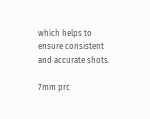which helps to ensure consistent and accurate shots.

7mm prc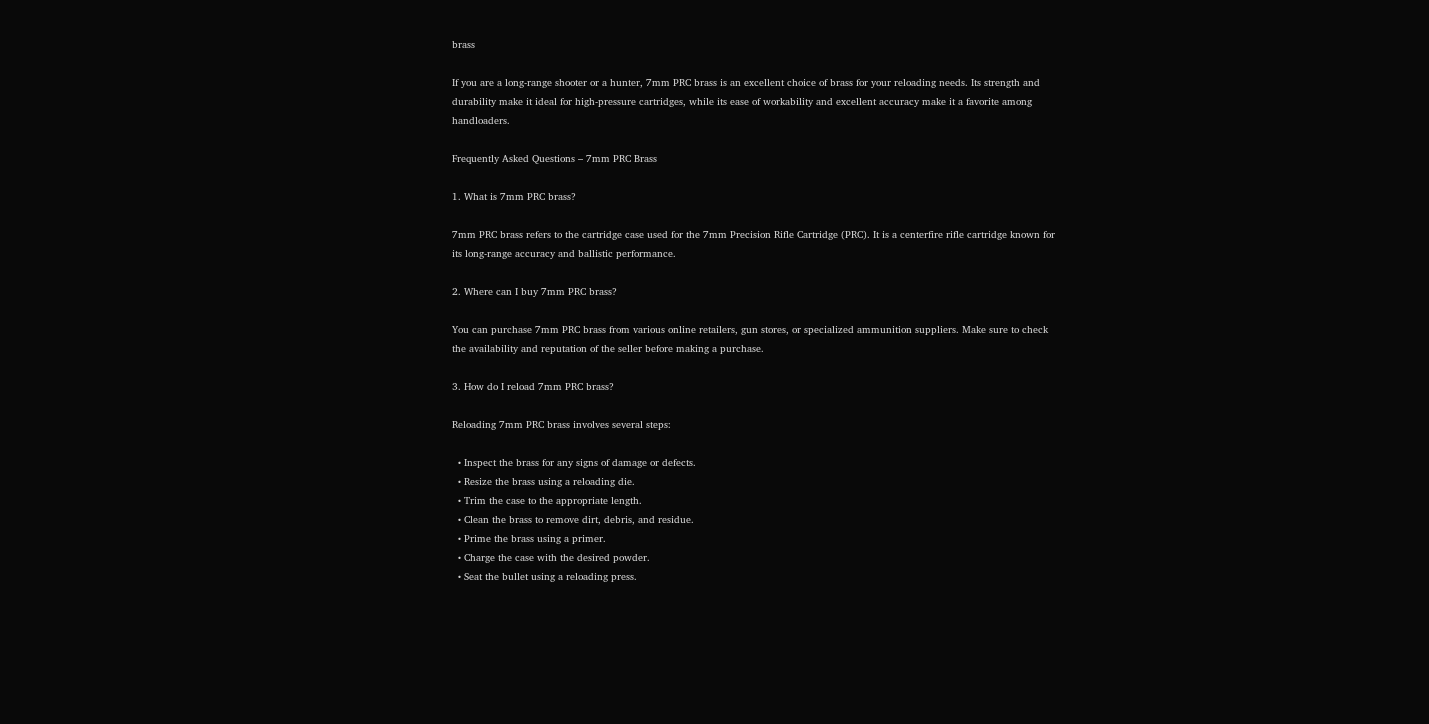brass

If you are a long-range shooter or a hunter, 7mm PRC brass is an excellent choice of brass for your reloading needs. Its strength and durability make it ideal for high-pressure cartridges, while its ease of workability and excellent accuracy make it a favorite among handloaders.

Frequently Asked Questions – 7mm PRC Brass

1. What is 7mm PRC brass?

7mm PRC brass refers to the cartridge case used for the 7mm Precision Rifle Cartridge (PRC). It is a centerfire rifle cartridge known for its long-range accuracy and ballistic performance.

2. Where can I buy 7mm PRC brass?

You can purchase 7mm PRC brass from various online retailers, gun stores, or specialized ammunition suppliers. Make sure to check the availability and reputation of the seller before making a purchase.

3. How do I reload 7mm PRC brass?

Reloading 7mm PRC brass involves several steps:

  • Inspect the brass for any signs of damage or defects.
  • Resize the brass using a reloading die.
  • Trim the case to the appropriate length.
  • Clean the brass to remove dirt, debris, and residue.
  • Prime the brass using a primer.
  • Charge the case with the desired powder.
  • Seat the bullet using a reloading press.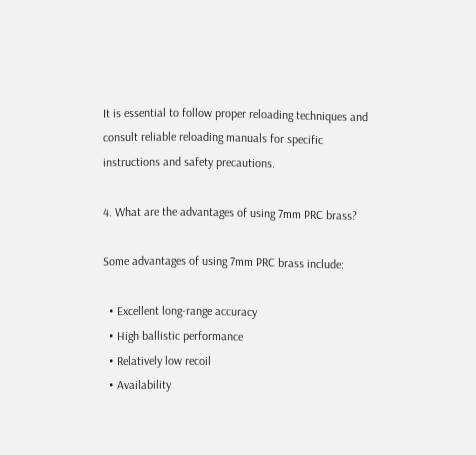It is essential to follow proper reloading techniques and consult reliable reloading manuals for specific instructions and safety precautions.

4. What are the advantages of using 7mm PRC brass?

Some advantages of using 7mm PRC brass include:

  • Excellent long-range accuracy
  • High ballistic performance
  • Relatively low recoil
  • Availability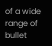of a wide range of bullet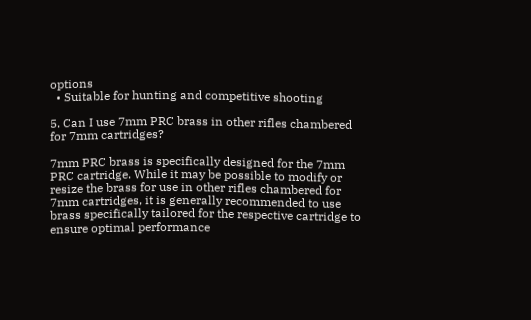options
  • Suitable for hunting and competitive shooting

5. Can I use 7mm PRC brass in other rifles chambered for 7mm cartridges?

7mm PRC brass is specifically designed for the 7mm PRC cartridge. While it may be possible to modify or resize the brass for use in other rifles chambered for 7mm cartridges, it is generally recommended to use brass specifically tailored for the respective cartridge to ensure optimal performance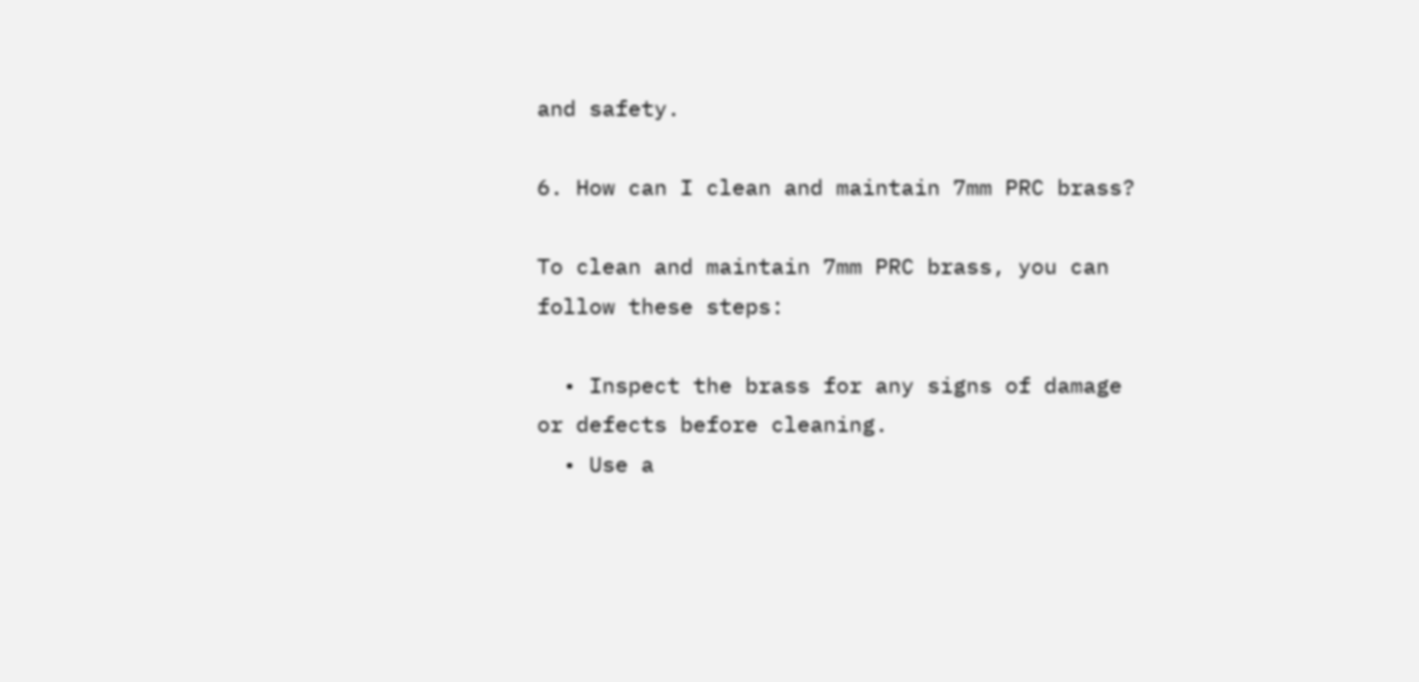and safety.

6. How can I clean and maintain 7mm PRC brass?

To clean and maintain 7mm PRC brass, you can follow these steps:

  • Inspect the brass for any signs of damage or defects before cleaning.
  • Use a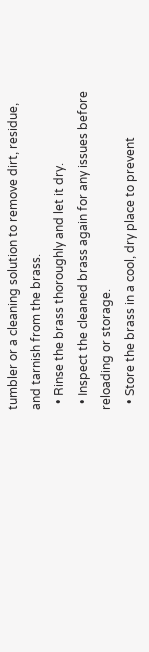tumbler or a cleaning solution to remove dirt, residue, and tarnish from the brass.
  • Rinse the brass thoroughly and let it dry.
  • Inspect the cleaned brass again for any issues before reloading or storage.
  • Store the brass in a cool, dry place to prevent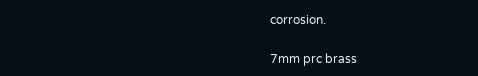corrosion.

7mm prc brass